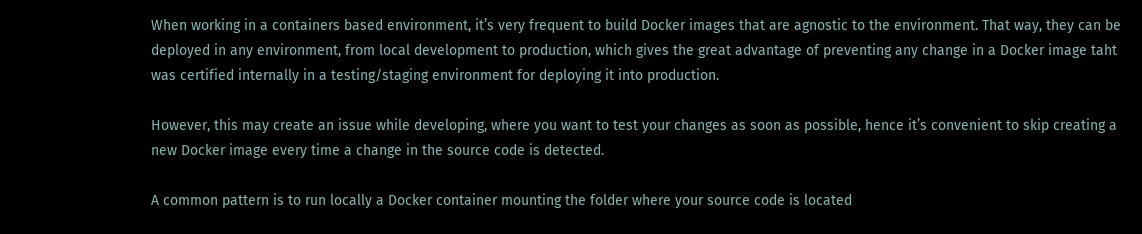When working in a containers based environment, it’s very frequent to build Docker images that are agnostic to the environment. That way, they can be deployed in any environment, from local development to production, which gives the great advantage of preventing any change in a Docker image taht was certified internally in a testing/staging environment for deploying it into production.

However, this may create an issue while developing, where you want to test your changes as soon as possible, hence it’s convenient to skip creating a new Docker image every time a change in the source code is detected.

A common pattern is to run locally a Docker container mounting the folder where your source code is located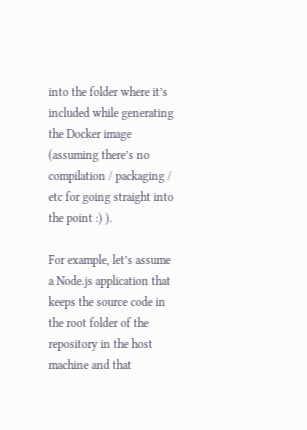into the folder where it’s included while generating the Docker image (assuming there’s no compilation / packaging / etc for going straight into the point :) ).

For example, let’s assume a Node.js application that keeps the source code in the root folder of the repository in the host machine and that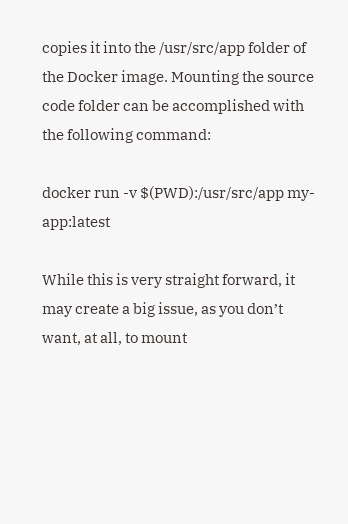copies it into the /usr/src/app folder of the Docker image. Mounting the source code folder can be accomplished with the following command:

docker run -v $(PWD):/usr/src/app my-app:latest

While this is very straight forward, it may create a big issue, as you don’t want, at all, to mount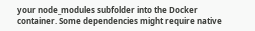your node_modules subfolder into the Docker container. Some dependencies might require native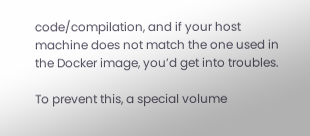code/compilation, and if your host machine does not match the one used in the Docker image, you’d get into troubles.

To prevent this, a special volume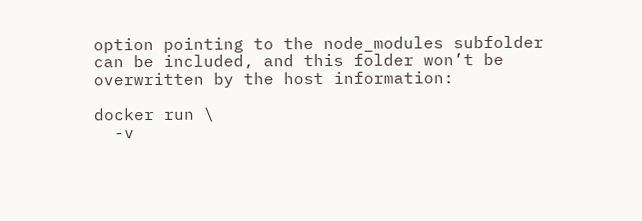option pointing to the node_modules subfolder can be included, and this folder won’t be overwritten by the host information:

docker run \
  -v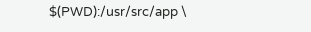$(PWD):/usr/src/app \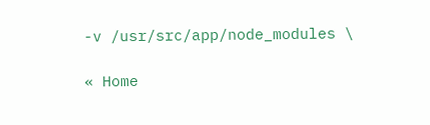-v /usr/src/app/node_modules \

« Home